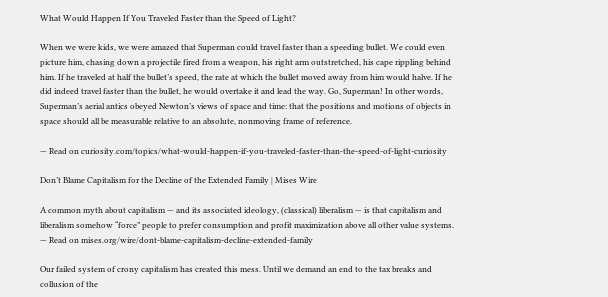What Would Happen If You Traveled Faster than the Speed of Light?

When we were kids, we were amazed that Superman could travel faster than a speeding bullet. We could even picture him, chasing down a projectile fired from a weapon, his right arm outstretched, his cape rippling behind him. If he traveled at half the bullet’s speed, the rate at which the bullet moved away from him would halve. If he did indeed travel faster than the bullet, he would overtake it and lead the way. Go, Superman! In other words, Superman’s aerial antics obeyed Newton’s views of space and time: that the positions and motions of objects in space should all be measurable relative to an absolute, nonmoving frame of reference.

— Read on curiosity.com/topics/what-would-happen-if-you-traveled-faster-than-the-speed-of-light-curiosity

Don’t Blame Capitalism for the Decline of the Extended Family | Mises Wire

A common myth about capitalism — and its associated ideology, (classical) liberalism — is that capitalism and liberalism somehow “force” people to prefer consumption and profit maximization above all other value systems.
— Read on mises.org/wire/dont-blame-capitalism-decline-extended-family

Our failed system of crony capitalism has created this mess. Until we demand an end to the tax breaks and collusion of the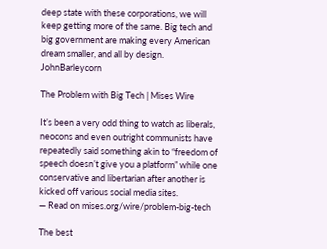deep state with these corporations, we will keep getting more of the same. Big tech and big government are making every American dream smaller, and all by design. JohnBarleycorn

The Problem with Big Tech | Mises Wire

It’s been a very odd thing to watch as liberals, neocons and even outright communists have repeatedly said something akin to “freedom of speech doesn’t give you a platform” while one conservative and libertarian after another is kicked off various social media sites.
— Read on mises.org/wire/problem-big-tech

The best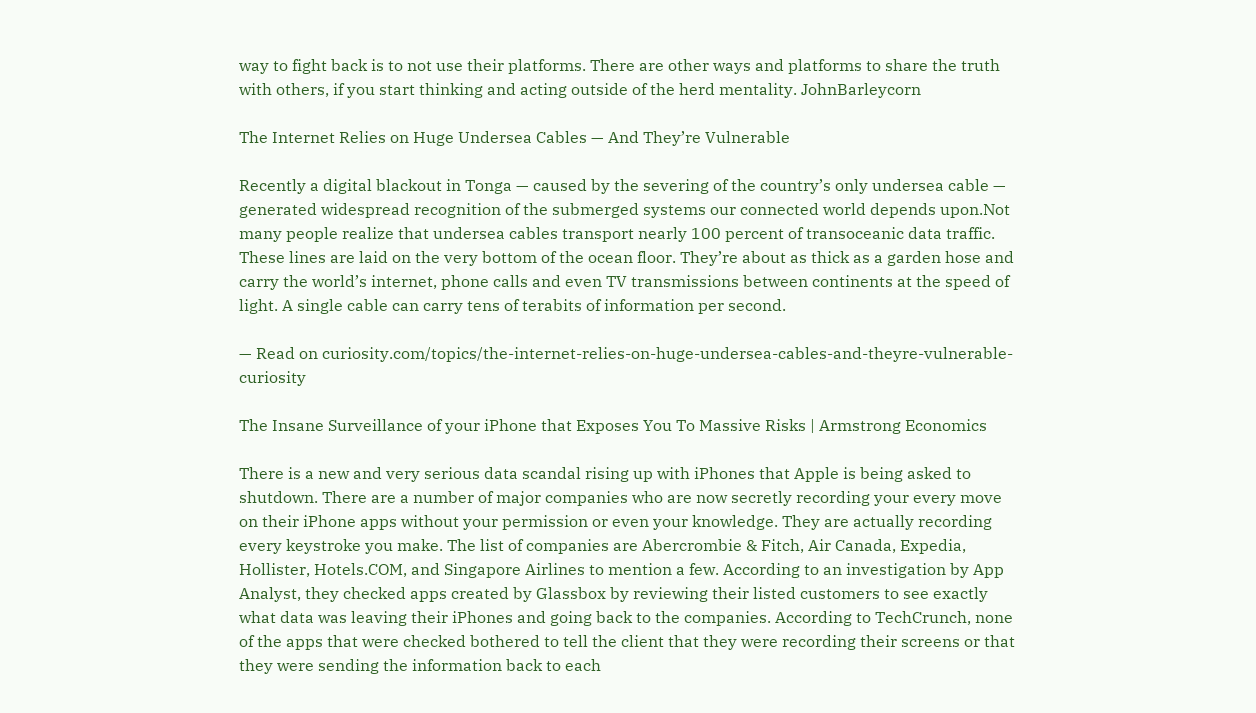way to fight back is to not use their platforms. There are other ways and platforms to share the truth with others, if you start thinking and acting outside of the herd mentality. JohnBarleycorn

The Internet Relies on Huge Undersea Cables — And They’re Vulnerable

Recently a digital blackout in Tonga — caused by the severing of the country’s only undersea cable — generated widespread recognition of the submerged systems our connected world depends upon.Not many people realize that undersea cables transport nearly 100 percent of transoceanic data traffic. These lines are laid on the very bottom of the ocean floor. They’re about as thick as a garden hose and carry the world’s internet, phone calls and even TV transmissions between continents at the speed of light. A single cable can carry tens of terabits of information per second.

— Read on curiosity.com/topics/the-internet-relies-on-huge-undersea-cables-and-theyre-vulnerable-curiosity

The Insane Surveillance of your iPhone that Exposes You To Massive Risks | Armstrong Economics

There is a new and very serious data scandal rising up with iPhones that Apple is being asked to shutdown. There are a number of major companies who are now secretly recording your every move on their iPhone apps without your permission or even your knowledge. They are actually recording every keystroke you make. The list of companies are Abercrombie & Fitch, Air Canada, Expedia, Hollister, Hotels.COM, and Singapore Airlines to mention a few. According to an investigation by App Analyst, they checked apps created by Glassbox by reviewing their listed customers to see exactly what data was leaving their iPhones and going back to the companies. According to TechCrunch, none of the apps that were checked bothered to tell the client that they were recording their screens or that they were sending the information back to each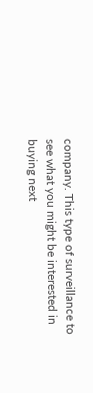company. This type of surveillance to see what you might be interested in buying next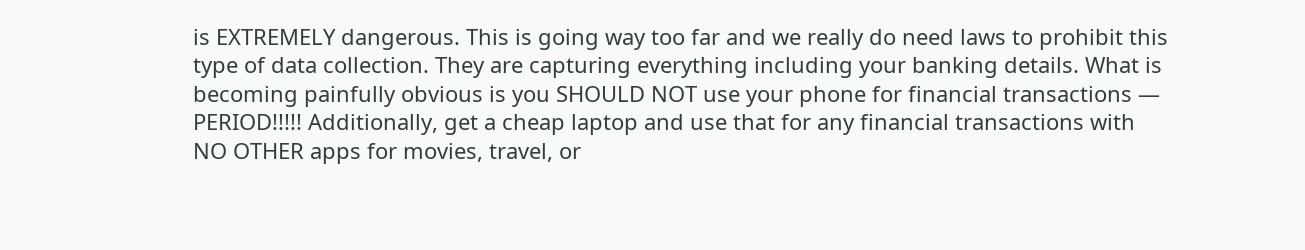is EXTREMELY dangerous. This is going way too far and we really do need laws to prohibit this type of data collection. They are capturing everything including your banking details. What is becoming painfully obvious is you SHOULD NOT use your phone for financial transactions — PERIOD!!!!! Additionally, get a cheap laptop and use that for any financial transactions with NO OTHER apps for movies, travel, or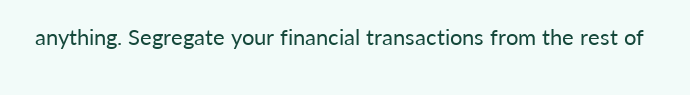anything. Segregate your financial transactions from the rest of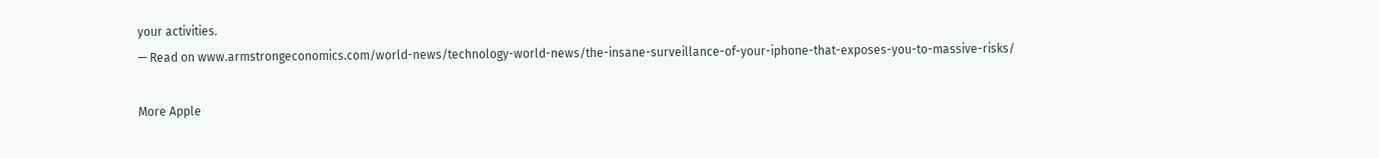your activities.
— Read on www.armstrongeconomics.com/world-news/technology-world-news/the-insane-surveillance-of-your-iphone-that-exposes-you-to-massive-risks/

More Apple